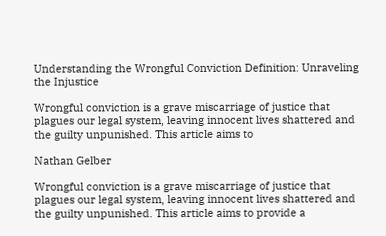Understanding the Wrongful Conviction Definition: Unraveling the Injustice

Wrongful conviction is a grave miscarriage of justice that plagues our legal system, leaving innocent lives shattered and the guilty unpunished. This article aims to

Nathan Gelber

Wrongful conviction is a grave miscarriage of justice that plagues our legal system, leaving innocent lives shattered and the guilty unpunished. This article aims to provide a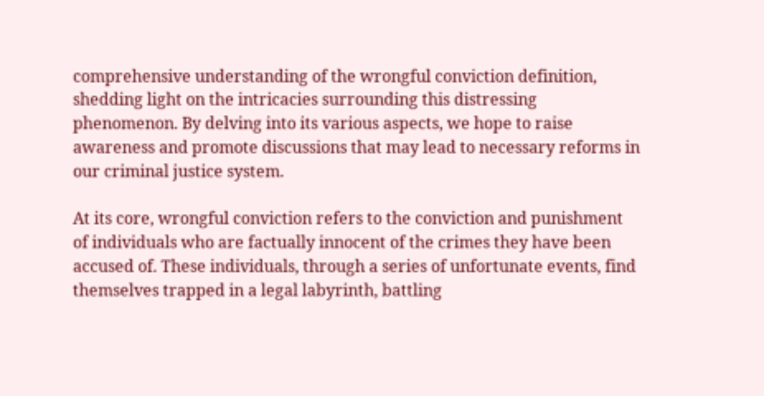comprehensive understanding of the wrongful conviction definition, shedding light on the intricacies surrounding this distressing phenomenon. By delving into its various aspects, we hope to raise awareness and promote discussions that may lead to necessary reforms in our criminal justice system.

At its core, wrongful conviction refers to the conviction and punishment of individuals who are factually innocent of the crimes they have been accused of. These individuals, through a series of unfortunate events, find themselves trapped in a legal labyrinth, battling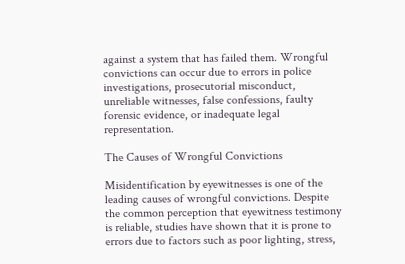against a system that has failed them. Wrongful convictions can occur due to errors in police investigations, prosecutorial misconduct, unreliable witnesses, false confessions, faulty forensic evidence, or inadequate legal representation.

The Causes of Wrongful Convictions

Misidentification by eyewitnesses is one of the leading causes of wrongful convictions. Despite the common perception that eyewitness testimony is reliable, studies have shown that it is prone to errors due to factors such as poor lighting, stress,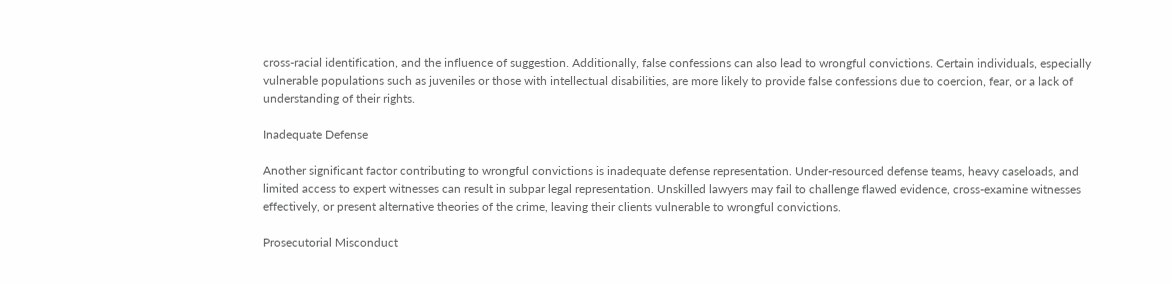cross-racial identification, and the influence of suggestion. Additionally, false confessions can also lead to wrongful convictions. Certain individuals, especially vulnerable populations such as juveniles or those with intellectual disabilities, are more likely to provide false confessions due to coercion, fear, or a lack of understanding of their rights.

Inadequate Defense

Another significant factor contributing to wrongful convictions is inadequate defense representation. Under-resourced defense teams, heavy caseloads, and limited access to expert witnesses can result in subpar legal representation. Unskilled lawyers may fail to challenge flawed evidence, cross-examine witnesses effectively, or present alternative theories of the crime, leaving their clients vulnerable to wrongful convictions.

Prosecutorial Misconduct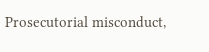Prosecutorial misconduct,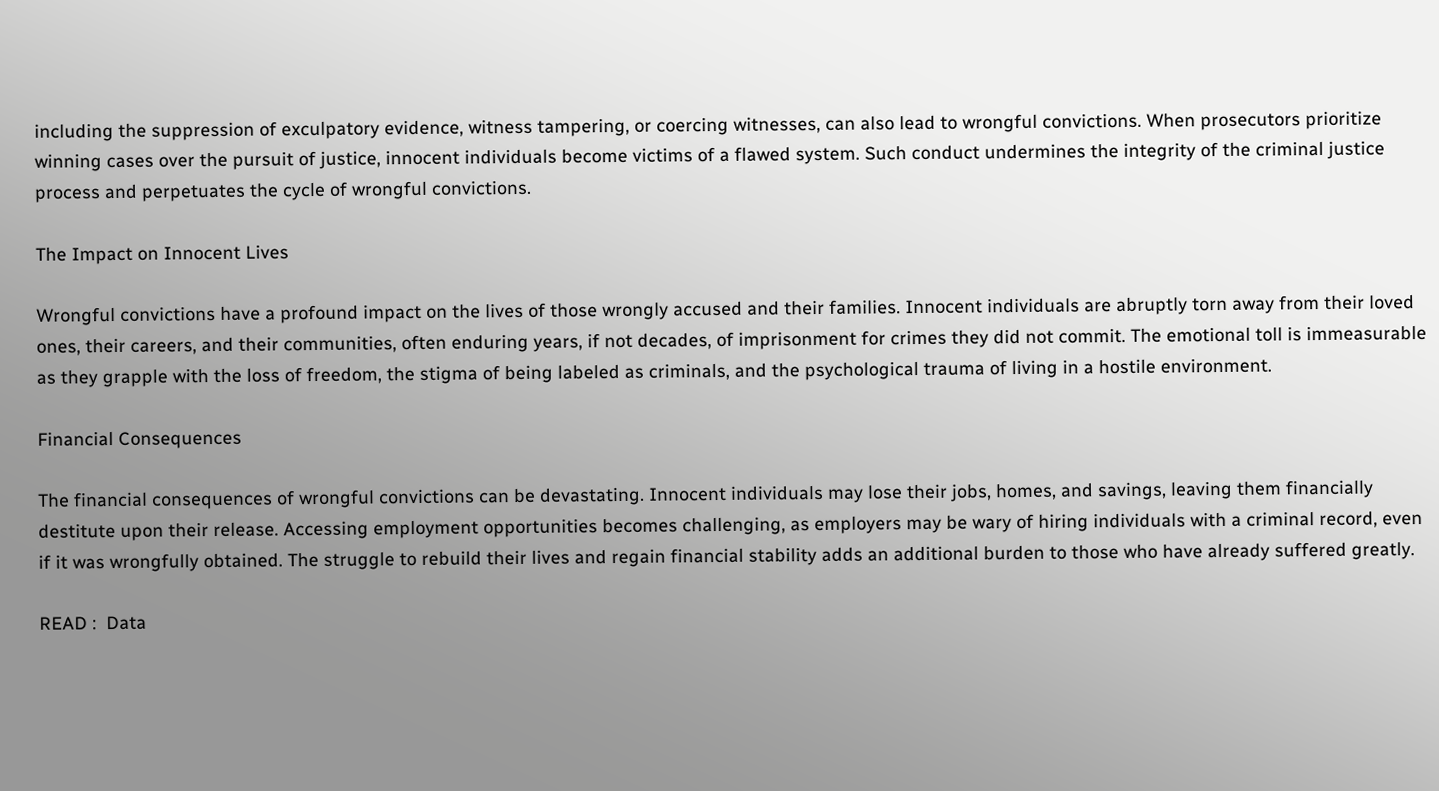including the suppression of exculpatory evidence, witness tampering, or coercing witnesses, can also lead to wrongful convictions. When prosecutors prioritize winning cases over the pursuit of justice, innocent individuals become victims of a flawed system. Such conduct undermines the integrity of the criminal justice process and perpetuates the cycle of wrongful convictions.

The Impact on Innocent Lives

Wrongful convictions have a profound impact on the lives of those wrongly accused and their families. Innocent individuals are abruptly torn away from their loved ones, their careers, and their communities, often enduring years, if not decades, of imprisonment for crimes they did not commit. The emotional toll is immeasurable as they grapple with the loss of freedom, the stigma of being labeled as criminals, and the psychological trauma of living in a hostile environment.

Financial Consequences

The financial consequences of wrongful convictions can be devastating. Innocent individuals may lose their jobs, homes, and savings, leaving them financially destitute upon their release. Accessing employment opportunities becomes challenging, as employers may be wary of hiring individuals with a criminal record, even if it was wrongfully obtained. The struggle to rebuild their lives and regain financial stability adds an additional burden to those who have already suffered greatly.

READ :  Data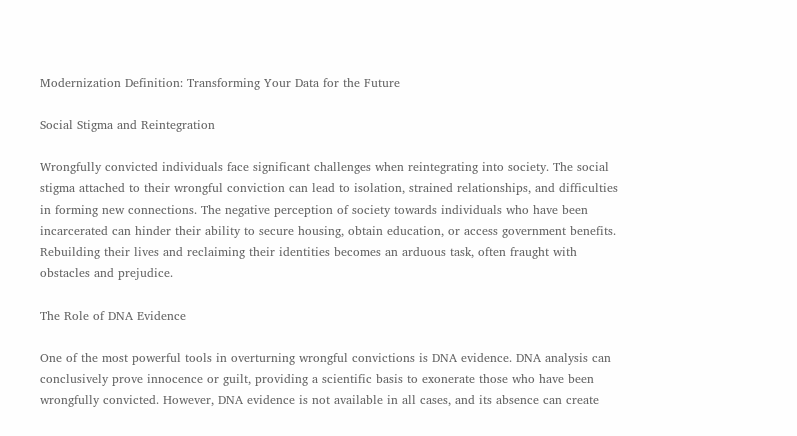Modernization Definition: Transforming Your Data for the Future

Social Stigma and Reintegration

Wrongfully convicted individuals face significant challenges when reintegrating into society. The social stigma attached to their wrongful conviction can lead to isolation, strained relationships, and difficulties in forming new connections. The negative perception of society towards individuals who have been incarcerated can hinder their ability to secure housing, obtain education, or access government benefits. Rebuilding their lives and reclaiming their identities becomes an arduous task, often fraught with obstacles and prejudice.

The Role of DNA Evidence

One of the most powerful tools in overturning wrongful convictions is DNA evidence. DNA analysis can conclusively prove innocence or guilt, providing a scientific basis to exonerate those who have been wrongfully convicted. However, DNA evidence is not available in all cases, and its absence can create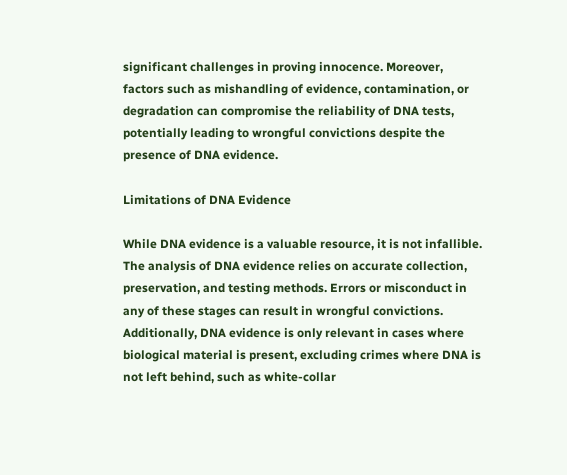significant challenges in proving innocence. Moreover, factors such as mishandling of evidence, contamination, or degradation can compromise the reliability of DNA tests, potentially leading to wrongful convictions despite the presence of DNA evidence.

Limitations of DNA Evidence

While DNA evidence is a valuable resource, it is not infallible. The analysis of DNA evidence relies on accurate collection, preservation, and testing methods. Errors or misconduct in any of these stages can result in wrongful convictions. Additionally, DNA evidence is only relevant in cases where biological material is present, excluding crimes where DNA is not left behind, such as white-collar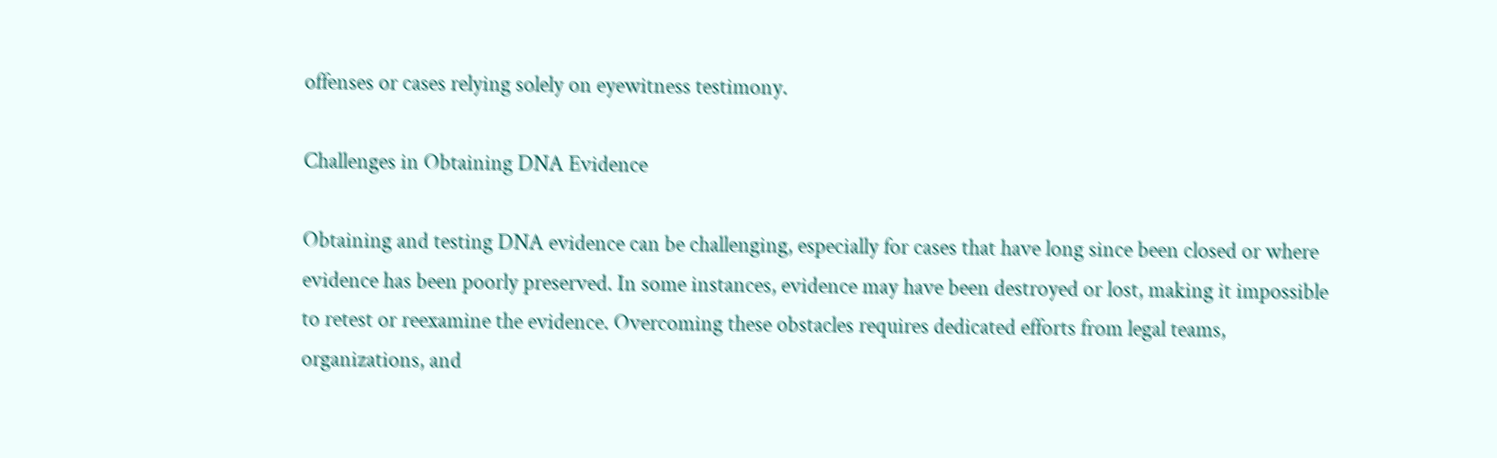offenses or cases relying solely on eyewitness testimony.

Challenges in Obtaining DNA Evidence

Obtaining and testing DNA evidence can be challenging, especially for cases that have long since been closed or where evidence has been poorly preserved. In some instances, evidence may have been destroyed or lost, making it impossible to retest or reexamine the evidence. Overcoming these obstacles requires dedicated efforts from legal teams, organizations, and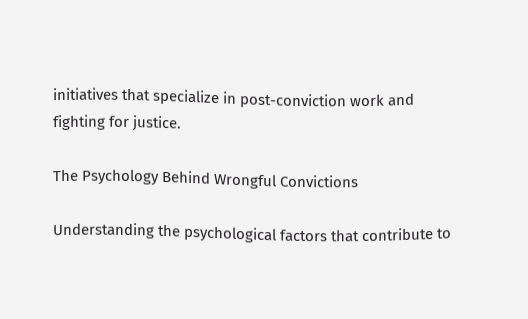initiatives that specialize in post-conviction work and fighting for justice.

The Psychology Behind Wrongful Convictions

Understanding the psychological factors that contribute to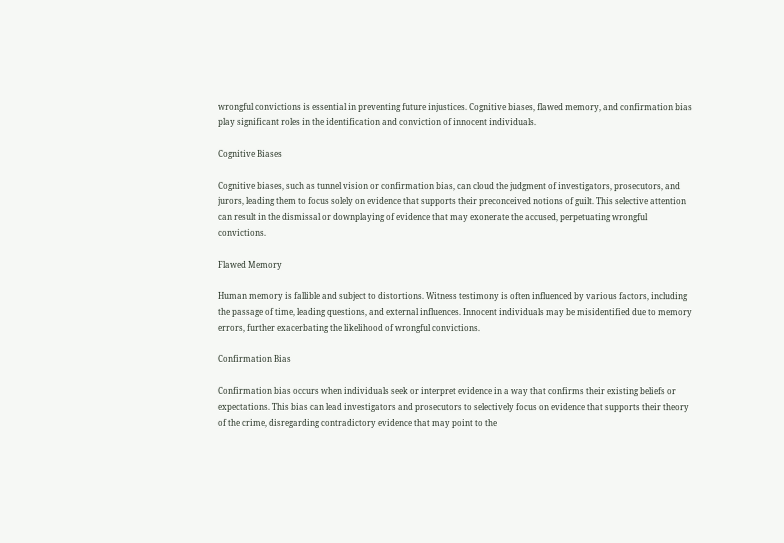wrongful convictions is essential in preventing future injustices. Cognitive biases, flawed memory, and confirmation bias play significant roles in the identification and conviction of innocent individuals.

Cognitive Biases

Cognitive biases, such as tunnel vision or confirmation bias, can cloud the judgment of investigators, prosecutors, and jurors, leading them to focus solely on evidence that supports their preconceived notions of guilt. This selective attention can result in the dismissal or downplaying of evidence that may exonerate the accused, perpetuating wrongful convictions.

Flawed Memory

Human memory is fallible and subject to distortions. Witness testimony is often influenced by various factors, including the passage of time, leading questions, and external influences. Innocent individuals may be misidentified due to memory errors, further exacerbating the likelihood of wrongful convictions.

Confirmation Bias

Confirmation bias occurs when individuals seek or interpret evidence in a way that confirms their existing beliefs or expectations. This bias can lead investigators and prosecutors to selectively focus on evidence that supports their theory of the crime, disregarding contradictory evidence that may point to the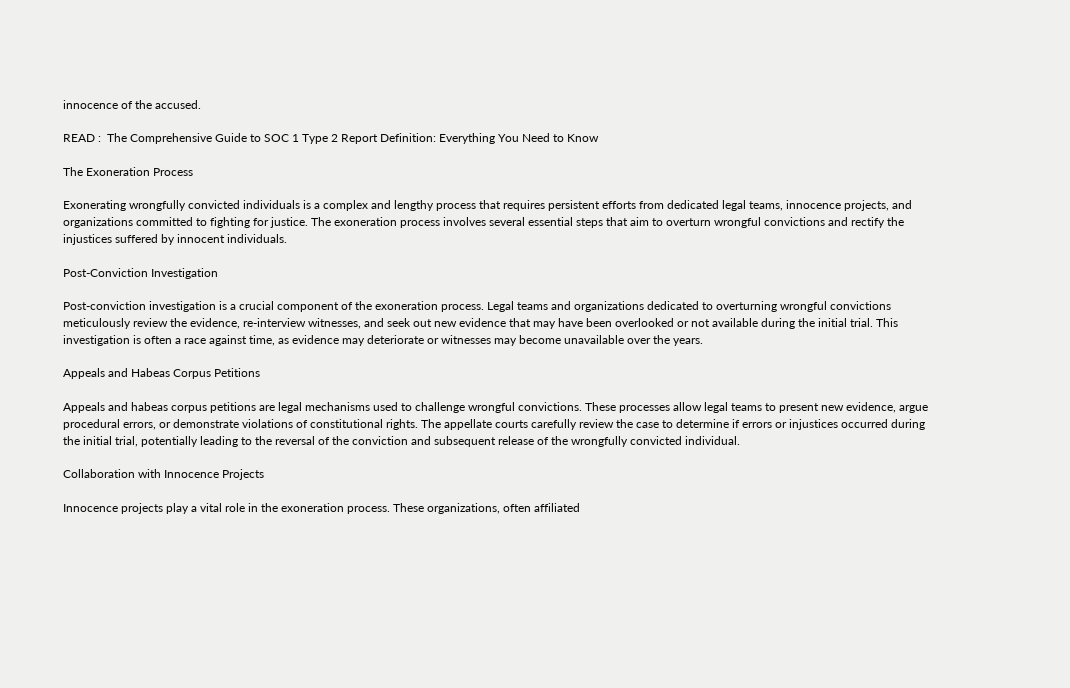innocence of the accused.

READ :  The Comprehensive Guide to SOC 1 Type 2 Report Definition: Everything You Need to Know

The Exoneration Process

Exonerating wrongfully convicted individuals is a complex and lengthy process that requires persistent efforts from dedicated legal teams, innocence projects, and organizations committed to fighting for justice. The exoneration process involves several essential steps that aim to overturn wrongful convictions and rectify the injustices suffered by innocent individuals.

Post-Conviction Investigation

Post-conviction investigation is a crucial component of the exoneration process. Legal teams and organizations dedicated to overturning wrongful convictions meticulously review the evidence, re-interview witnesses, and seek out new evidence that may have been overlooked or not available during the initial trial. This investigation is often a race against time, as evidence may deteriorate or witnesses may become unavailable over the years.

Appeals and Habeas Corpus Petitions

Appeals and habeas corpus petitions are legal mechanisms used to challenge wrongful convictions. These processes allow legal teams to present new evidence, argue procedural errors, or demonstrate violations of constitutional rights. The appellate courts carefully review the case to determine if errors or injustices occurred during the initial trial, potentially leading to the reversal of the conviction and subsequent release of the wrongfully convicted individual.

Collaboration with Innocence Projects

Innocence projects play a vital role in the exoneration process. These organizations, often affiliated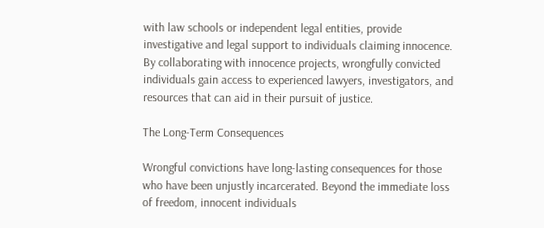with law schools or independent legal entities, provide investigative and legal support to individuals claiming innocence. By collaborating with innocence projects, wrongfully convicted individuals gain access to experienced lawyers, investigators, and resources that can aid in their pursuit of justice.

The Long-Term Consequences

Wrongful convictions have long-lasting consequences for those who have been unjustly incarcerated. Beyond the immediate loss of freedom, innocent individuals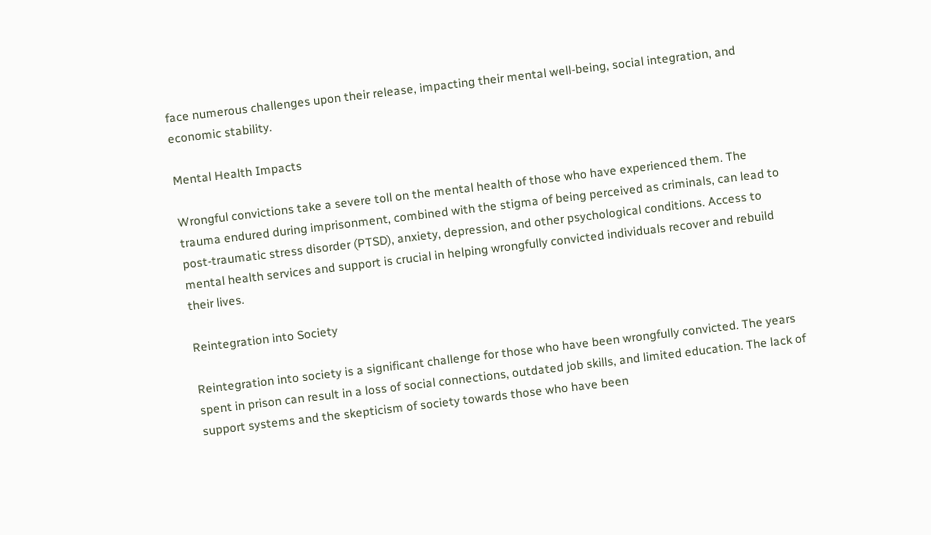face numerous challenges upon their release, impacting their mental well-being, social integration, and economic stability.

Mental Health Impacts

Wrongful convictions take a severe toll on the mental health of those who have experienced them. The trauma endured during imprisonment, combined with the stigma of being perceived as criminals, can lead to post-traumatic stress disorder (PTSD), anxiety, depression, and other psychological conditions. Access to mental health services and support is crucial in helping wrongfully convicted individuals recover and rebuild their lives.

Reintegration into Society

Reintegration into society is a significant challenge for those who have been wrongfully convicted. The years spent in prison can result in a loss of social connections, outdated job skills, and limited education. The lack of support systems and the skepticism of society towards those who have been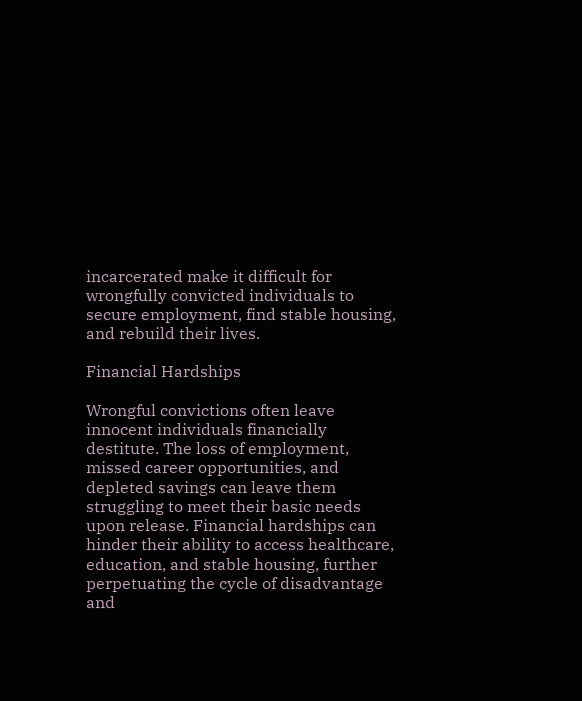incarcerated make it difficult for wrongfully convicted individuals to secure employment, find stable housing, and rebuild their lives.

Financial Hardships

Wrongful convictions often leave innocent individuals financially destitute. The loss of employment, missed career opportunities, and depleted savings can leave them struggling to meet their basic needs upon release. Financial hardships can hinder their ability to access healthcare, education, and stable housing, further perpetuating the cycle of disadvantage and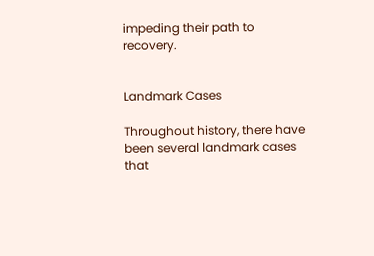impeding their path to recovery.


Landmark Cases

Throughout history, there have been several landmark cases that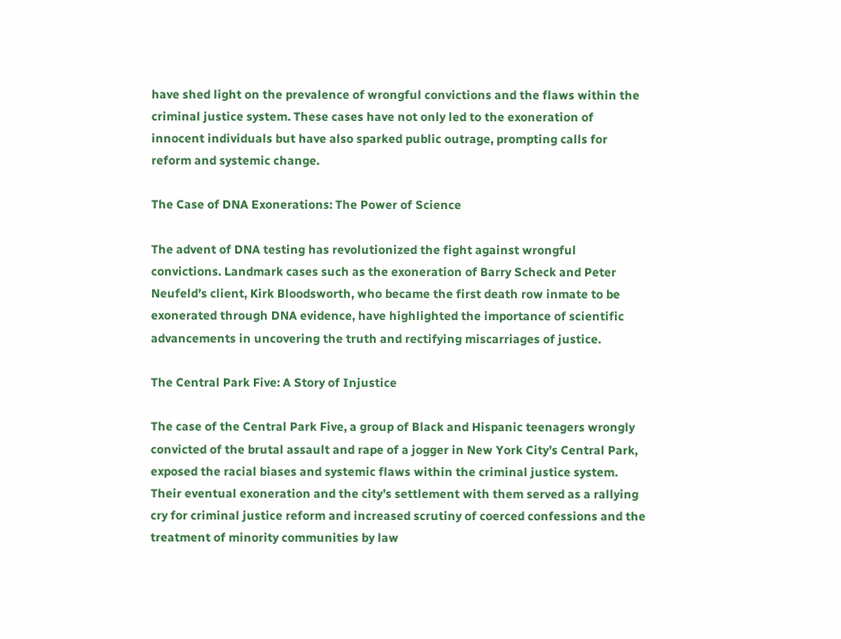have shed light on the prevalence of wrongful convictions and the flaws within the criminal justice system. These cases have not only led to the exoneration of innocent individuals but have also sparked public outrage, prompting calls for reform and systemic change.

The Case of DNA Exonerations: The Power of Science

The advent of DNA testing has revolutionized the fight against wrongful convictions. Landmark cases such as the exoneration of Barry Scheck and Peter Neufeld’s client, Kirk Bloodsworth, who became the first death row inmate to be exonerated through DNA evidence, have highlighted the importance of scientific advancements in uncovering the truth and rectifying miscarriages of justice.

The Central Park Five: A Story of Injustice

The case of the Central Park Five, a group of Black and Hispanic teenagers wrongly convicted of the brutal assault and rape of a jogger in New York City’s Central Park, exposed the racial biases and systemic flaws within the criminal justice system. Their eventual exoneration and the city’s settlement with them served as a rallying cry for criminal justice reform and increased scrutiny of coerced confessions and the treatment of minority communities by law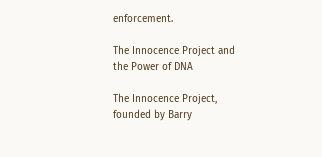enforcement.

The Innocence Project and the Power of DNA

The Innocence Project, founded by Barry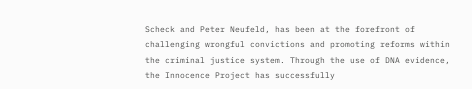Scheck and Peter Neufeld, has been at the forefront of challenging wrongful convictions and promoting reforms within the criminal justice system. Through the use of DNA evidence, the Innocence Project has successfully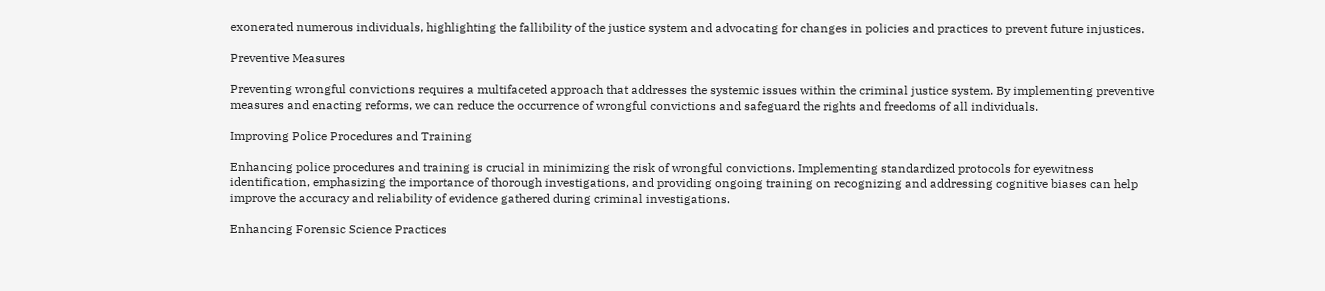exonerated numerous individuals, highlighting the fallibility of the justice system and advocating for changes in policies and practices to prevent future injustices.

Preventive Measures

Preventing wrongful convictions requires a multifaceted approach that addresses the systemic issues within the criminal justice system. By implementing preventive measures and enacting reforms, we can reduce the occurrence of wrongful convictions and safeguard the rights and freedoms of all individuals.

Improving Police Procedures and Training

Enhancing police procedures and training is crucial in minimizing the risk of wrongful convictions. Implementing standardized protocols for eyewitness identification, emphasizing the importance of thorough investigations, and providing ongoing training on recognizing and addressing cognitive biases can help improve the accuracy and reliability of evidence gathered during criminal investigations.

Enhancing Forensic Science Practices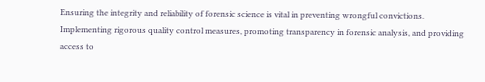Ensuring the integrity and reliability of forensic science is vital in preventing wrongful convictions. Implementing rigorous quality control measures, promoting transparency in forensic analysis, and providing access to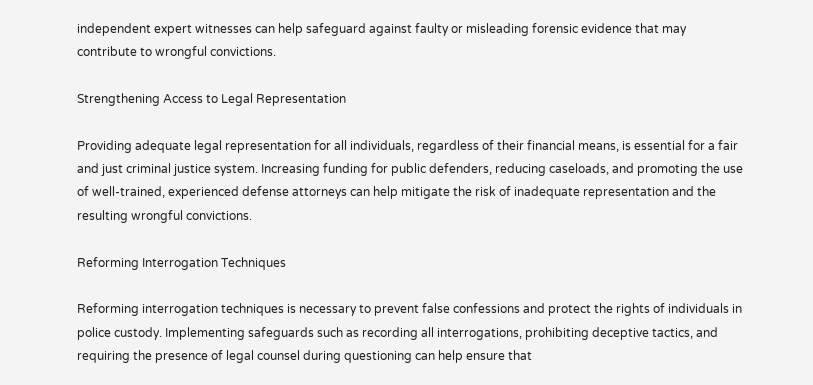independent expert witnesses can help safeguard against faulty or misleading forensic evidence that may contribute to wrongful convictions.

Strengthening Access to Legal Representation

Providing adequate legal representation for all individuals, regardless of their financial means, is essential for a fair and just criminal justice system. Increasing funding for public defenders, reducing caseloads, and promoting the use of well-trained, experienced defense attorneys can help mitigate the risk of inadequate representation and the resulting wrongful convictions.

Reforming Interrogation Techniques

Reforming interrogation techniques is necessary to prevent false confessions and protect the rights of individuals in police custody. Implementing safeguards such as recording all interrogations, prohibiting deceptive tactics, and requiring the presence of legal counsel during questioning can help ensure that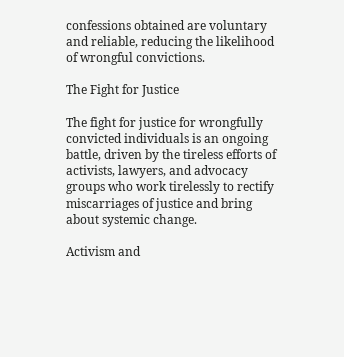confessions obtained are voluntary and reliable, reducing the likelihood of wrongful convictions.

The Fight for Justice

The fight for justice for wrongfully convicted individuals is an ongoing battle, driven by the tireless efforts of activists, lawyers, and advocacy groups who work tirelessly to rectify miscarriages of justice and bring about systemic change.

Activism and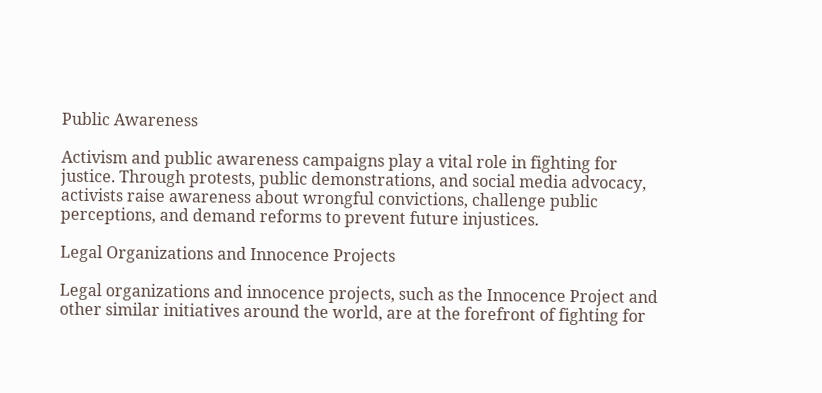Public Awareness

Activism and public awareness campaigns play a vital role in fighting for justice. Through protests, public demonstrations, and social media advocacy, activists raise awareness about wrongful convictions, challenge public perceptions, and demand reforms to prevent future injustices.

Legal Organizations and Innocence Projects

Legal organizations and innocence projects, such as the Innocence Project and other similar initiatives around the world, are at the forefront of fighting for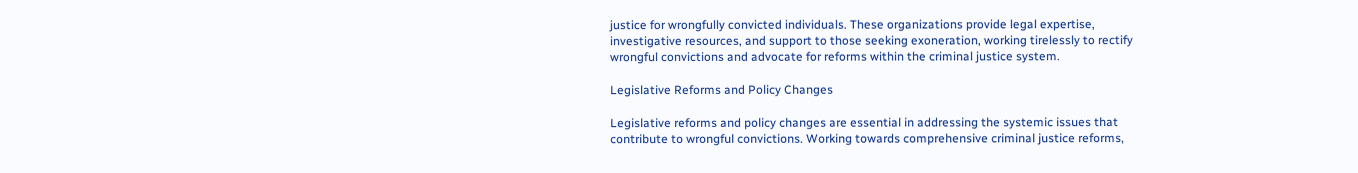justice for wrongfully convicted individuals. These organizations provide legal expertise, investigative resources, and support to those seeking exoneration, working tirelessly to rectify wrongful convictions and advocate for reforms within the criminal justice system.

Legislative Reforms and Policy Changes

Legislative reforms and policy changes are essential in addressing the systemic issues that contribute to wrongful convictions. Working towards comprehensive criminal justice reforms,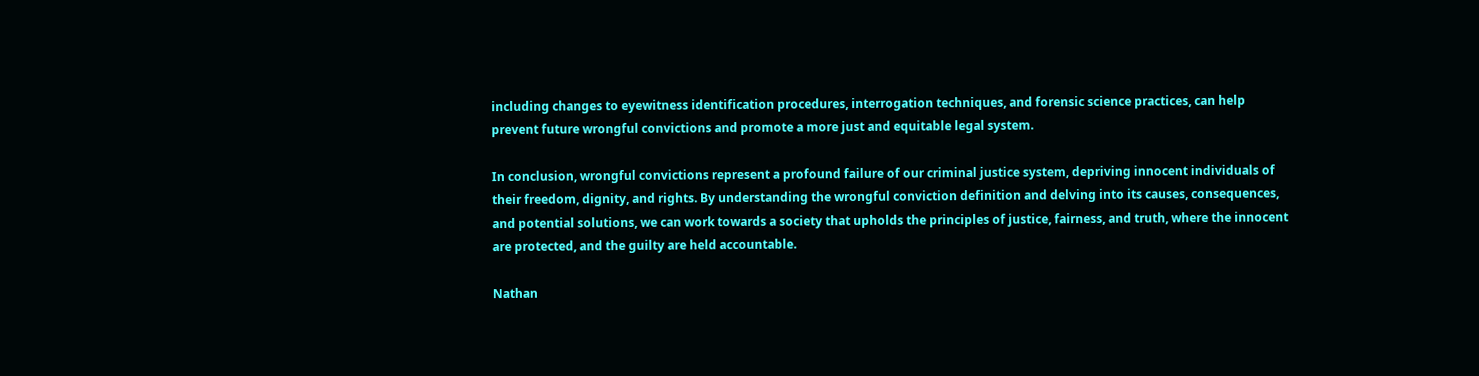including changes to eyewitness identification procedures, interrogation techniques, and forensic science practices, can help prevent future wrongful convictions and promote a more just and equitable legal system.

In conclusion, wrongful convictions represent a profound failure of our criminal justice system, depriving innocent individuals of their freedom, dignity, and rights. By understanding the wrongful conviction definition and delving into its causes, consequences, and potential solutions, we can work towards a society that upholds the principles of justice, fairness, and truth, where the innocent are protected, and the guilty are held accountable.

Nathan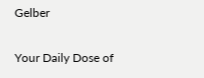Gelber

Your Daily Dose of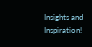Insights and Inspiration!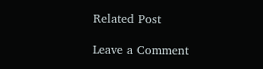Related Post

Leave a Comment